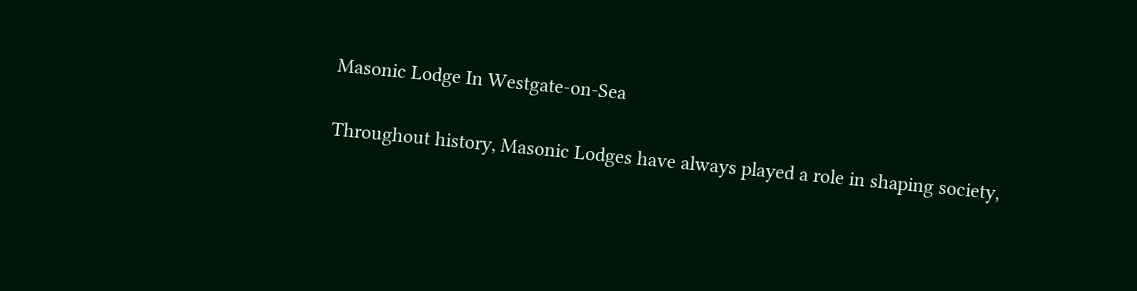Masonic Lodge In Westgate-on-Sea

Throughout history, Masonic Lodges have always played a role in shaping society,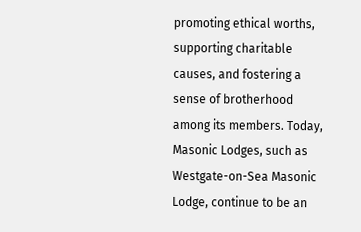promoting ethical worths, supporting charitable causes, and fostering a sense of brotherhood among its members. Today, Masonic Lodges, such as Westgate-on-Sea Masonic Lodge, continue to be an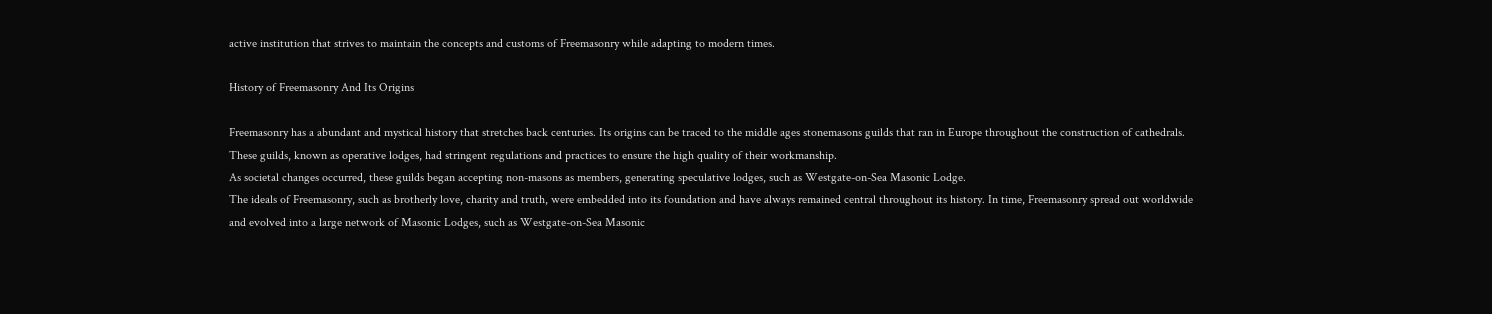active institution that strives to maintain the concepts and customs of Freemasonry while adapting to modern times.

History of Freemasonry And Its Origins

Freemasonry has a abundant and mystical history that stretches back centuries. Its origins can be traced to the middle ages stonemasons guilds that ran in Europe throughout the construction of cathedrals. These guilds, known as operative lodges, had stringent regulations and practices to ensure the high quality of their workmanship.
As societal changes occurred, these guilds began accepting non-masons as members, generating speculative lodges, such as Westgate-on-Sea Masonic Lodge.
The ideals of Freemasonry, such as brotherly love, charity and truth, were embedded into its foundation and have always remained central throughout its history. In time, Freemasonry spread out worldwide and evolved into a large network of Masonic Lodges, such as Westgate-on-Sea Masonic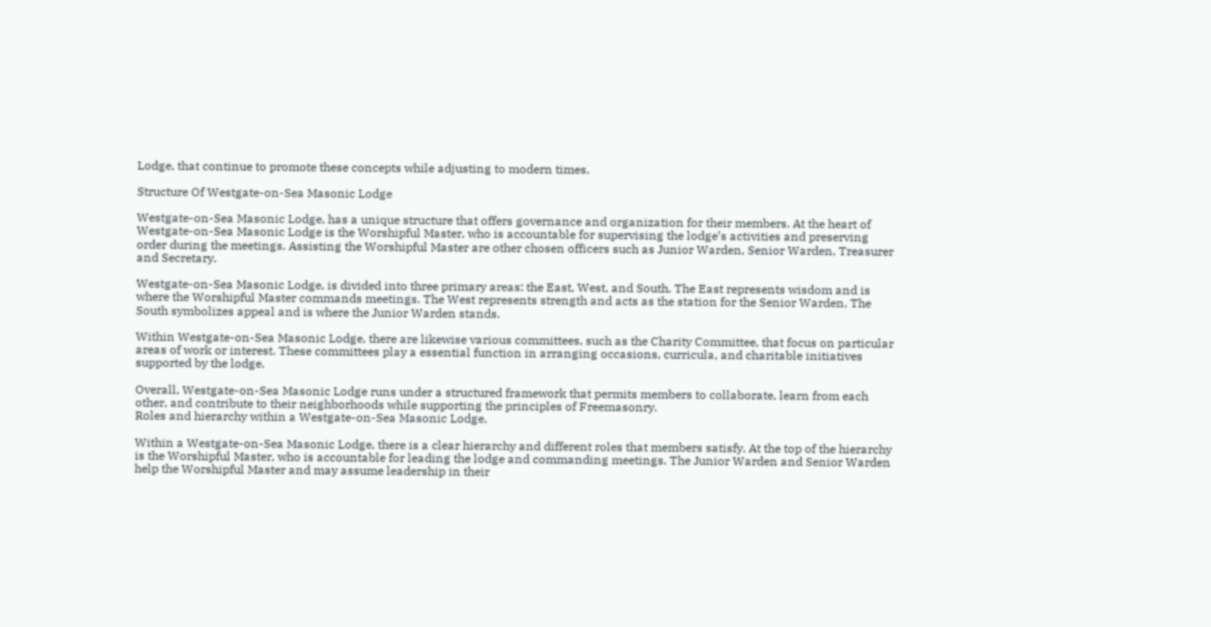Lodge, that continue to promote these concepts while adjusting to modern times.

Structure Of Westgate-on-Sea Masonic Lodge

Westgate-on-Sea Masonic Lodge, has a unique structure that offers governance and organization for their members. At the heart of Westgate-on-Sea Masonic Lodge is the Worshipful Master, who is accountable for supervising the lodge’s activities and preserving order during the meetings. Assisting the Worshipful Master are other chosen officers such as Junior Warden, Senior Warden, Treasurer and Secretary.

Westgate-on-Sea Masonic Lodge, is divided into three primary areas: the East, West, and South. The East represents wisdom and is where the Worshipful Master commands meetings. The West represents strength and acts as the station for the Senior Warden. The South symbolizes appeal and is where the Junior Warden stands.

Within Westgate-on-Sea Masonic Lodge, there are likewise various committees, such as the Charity Committee, that focus on particular areas of work or interest. These committees play a essential function in arranging occasions, curricula, and charitable initiatives supported by the lodge.

Overall, Westgate-on-Sea Masonic Lodge runs under a structured framework that permits members to collaborate, learn from each other, and contribute to their neighborhoods while supporting the principles of Freemasonry.
Roles and hierarchy within a Westgate-on-Sea Masonic Lodge,

Within a Westgate-on-Sea Masonic Lodge, there is a clear hierarchy and different roles that members satisfy. At the top of the hierarchy is the Worshipful Master, who is accountable for leading the lodge and commanding meetings. The Junior Warden and Senior Warden help the Worshipful Master and may assume leadership in their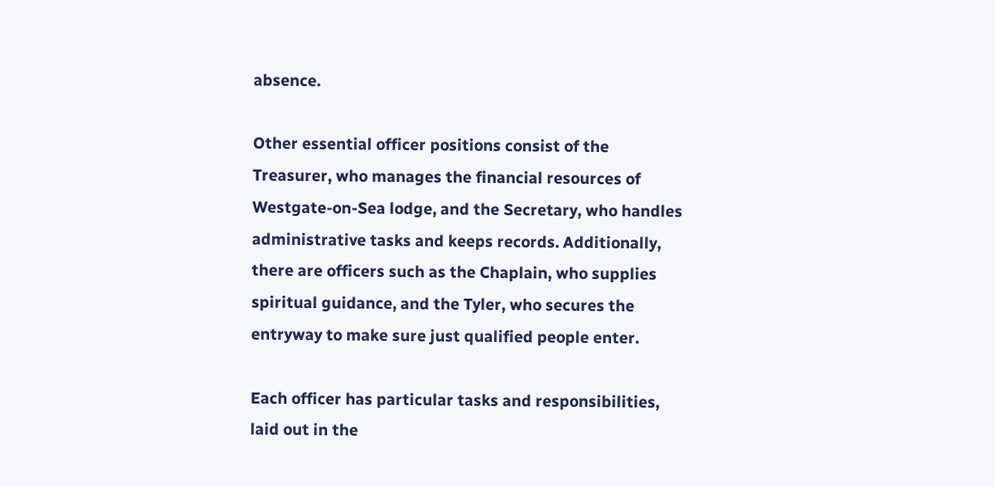absence.

Other essential officer positions consist of the Treasurer, who manages the financial resources of Westgate-on-Sea lodge, and the Secretary, who handles administrative tasks and keeps records. Additionally, there are officers such as the Chaplain, who supplies spiritual guidance, and the Tyler, who secures the entryway to make sure just qualified people enter.

Each officer has particular tasks and responsibilities, laid out in the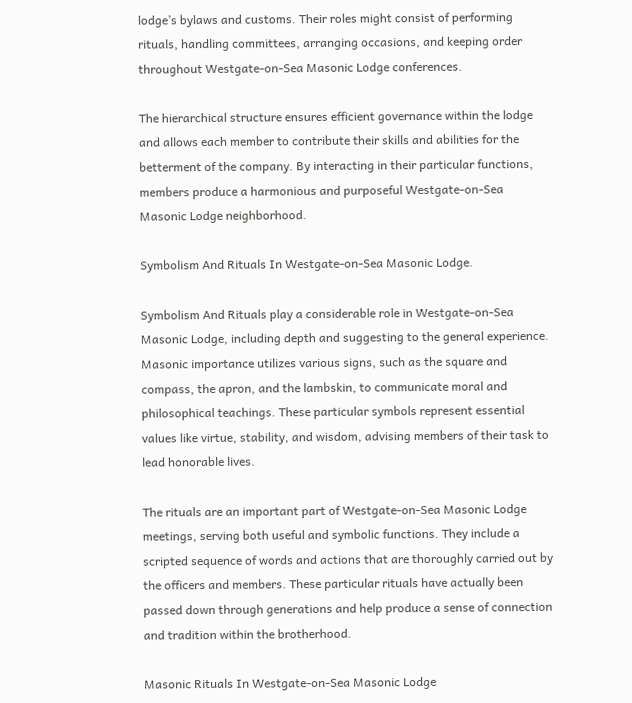lodge’s bylaws and customs. Their roles might consist of performing rituals, handling committees, arranging occasions, and keeping order throughout Westgate-on-Sea Masonic Lodge conferences.

The hierarchical structure ensures efficient governance within the lodge and allows each member to contribute their skills and abilities for the betterment of the company. By interacting in their particular functions, members produce a harmonious and purposeful Westgate-on-Sea Masonic Lodge neighborhood.

Symbolism And Rituals In Westgate-on-Sea Masonic Lodge.

Symbolism And Rituals play a considerable role in Westgate-on-Sea Masonic Lodge, including depth and suggesting to the general experience. Masonic importance utilizes various signs, such as the square and compass, the apron, and the lambskin, to communicate moral and philosophical teachings. These particular symbols represent essential values like virtue, stability, and wisdom, advising members of their task to lead honorable lives.

The rituals are an important part of Westgate-on-Sea Masonic Lodge meetings, serving both useful and symbolic functions. They include a scripted sequence of words and actions that are thoroughly carried out by the officers and members. These particular rituals have actually been passed down through generations and help produce a sense of connection and tradition within the brotherhood.

Masonic Rituals In Westgate-on-Sea Masonic Lodge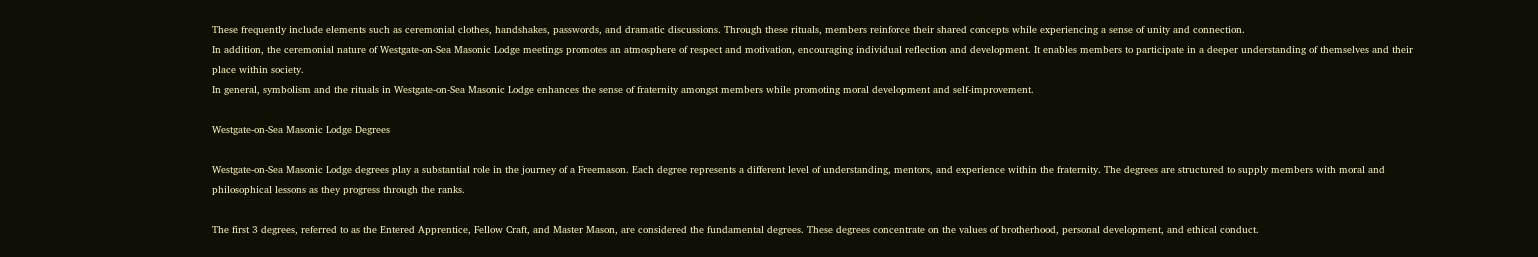These frequently include elements such as ceremonial clothes, handshakes, passwords, and dramatic discussions. Through these rituals, members reinforce their shared concepts while experiencing a sense of unity and connection.
In addition, the ceremonial nature of Westgate-on-Sea Masonic Lodge meetings promotes an atmosphere of respect and motivation, encouraging individual reflection and development. It enables members to participate in a deeper understanding of themselves and their place within society.
In general, symbolism and the rituals in Westgate-on-Sea Masonic Lodge enhances the sense of fraternity amongst members while promoting moral development and self-improvement.

Westgate-on-Sea Masonic Lodge Degrees

Westgate-on-Sea Masonic Lodge degrees play a substantial role in the journey of a Freemason. Each degree represents a different level of understanding, mentors, and experience within the fraternity. The degrees are structured to supply members with moral and philosophical lessons as they progress through the ranks.

The first 3 degrees, referred to as the Entered Apprentice, Fellow Craft, and Master Mason, are considered the fundamental degrees. These degrees concentrate on the values of brotherhood, personal development, and ethical conduct.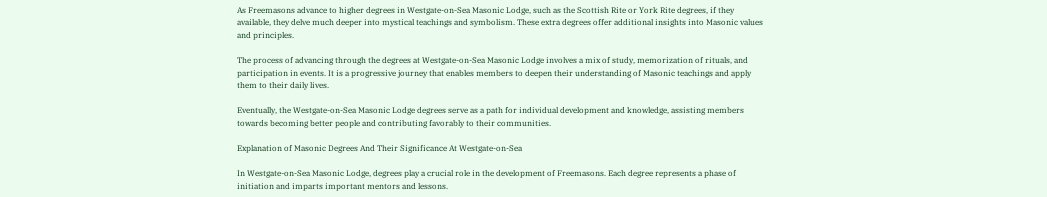As Freemasons advance to higher degrees in Westgate-on-Sea Masonic Lodge, such as the Scottish Rite or York Rite degrees, if they available, they delve much deeper into mystical teachings and symbolism. These extra degrees offer additional insights into Masonic values and principles.

The process of advancing through the degrees at Westgate-on-Sea Masonic Lodge involves a mix of study, memorization of rituals, and participation in events. It is a progressive journey that enables members to deepen their understanding of Masonic teachings and apply them to their daily lives.

Eventually, the Westgate-on-Sea Masonic Lodge degrees serve as a path for individual development and knowledge, assisting members towards becoming better people and contributing favorably to their communities.

Explanation of Masonic Degrees And Their Significance At Westgate-on-Sea

In Westgate-on-Sea Masonic Lodge, degrees play a crucial role in the development of Freemasons. Each degree represents a phase of initiation and imparts important mentors and lessons.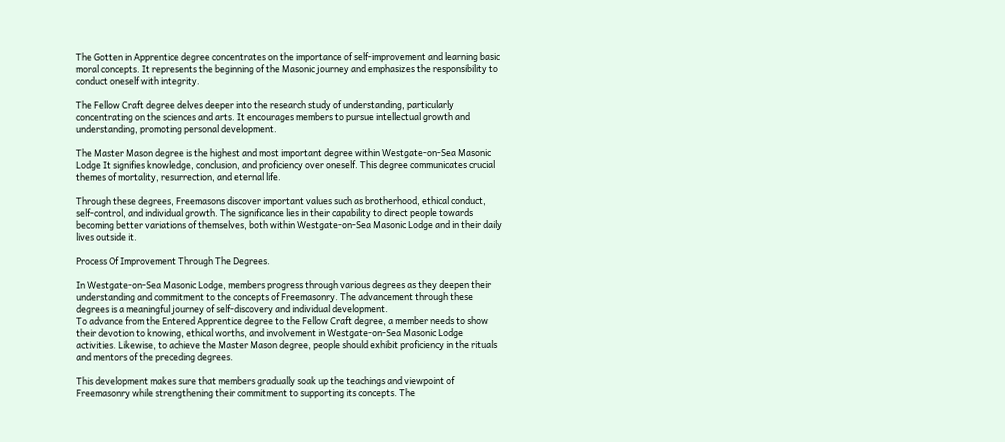The Gotten in Apprentice degree concentrates on the importance of self-improvement and learning basic moral concepts. It represents the beginning of the Masonic journey and emphasizes the responsibility to conduct oneself with integrity.

The Fellow Craft degree delves deeper into the research study of understanding, particularly concentrating on the sciences and arts. It encourages members to pursue intellectual growth and understanding, promoting personal development.

The Master Mason degree is the highest and most important degree within Westgate-on-Sea Masonic Lodge It signifies knowledge, conclusion, and proficiency over oneself. This degree communicates crucial themes of mortality, resurrection, and eternal life.

Through these degrees, Freemasons discover important values such as brotherhood, ethical conduct, self-control, and individual growth. The significance lies in their capability to direct people towards becoming better variations of themselves, both within Westgate-on-Sea Masonic Lodge and in their daily lives outside it.

Process Of Improvement Through The Degrees.

In Westgate-on-Sea Masonic Lodge, members progress through various degrees as they deepen their understanding and commitment to the concepts of Freemasonry. The advancement through these degrees is a meaningful journey of self-discovery and individual development.
To advance from the Entered Apprentice degree to the Fellow Craft degree, a member needs to show their devotion to knowing, ethical worths, and involvement in Westgate-on-Sea Masonic Lodge activities. Likewise, to achieve the Master Mason degree, people should exhibit proficiency in the rituals and mentors of the preceding degrees.

This development makes sure that members gradually soak up the teachings and viewpoint of Freemasonry while strengthening their commitment to supporting its concepts. The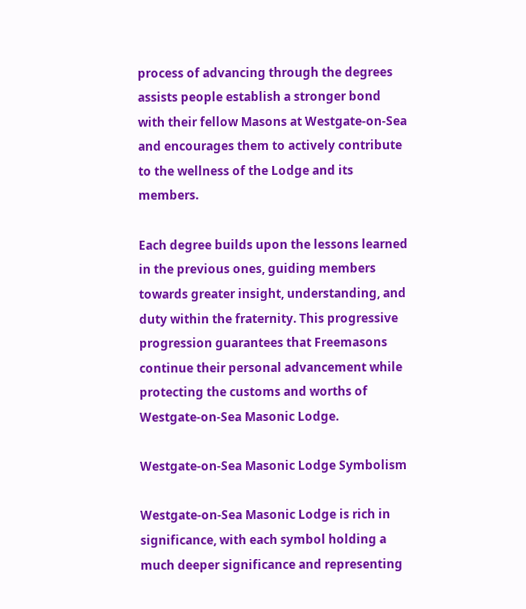process of advancing through the degrees assists people establish a stronger bond with their fellow Masons at Westgate-on-Sea and encourages them to actively contribute to the wellness of the Lodge and its members.

Each degree builds upon the lessons learned in the previous ones, guiding members towards greater insight, understanding, and duty within the fraternity. This progressive progression guarantees that Freemasons continue their personal advancement while protecting the customs and worths of Westgate-on-Sea Masonic Lodge.

Westgate-on-Sea Masonic Lodge Symbolism

Westgate-on-Sea Masonic Lodge is rich in significance, with each symbol holding a much deeper significance and representing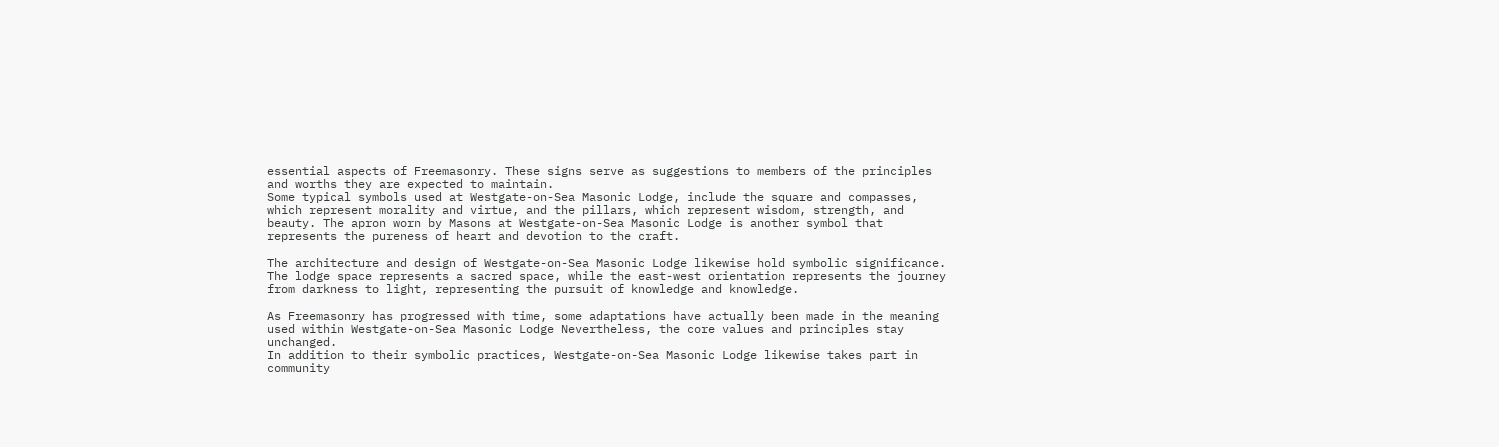essential aspects of Freemasonry. These signs serve as suggestions to members of the principles and worths they are expected to maintain.
Some typical symbols used at Westgate-on-Sea Masonic Lodge, include the square and compasses, which represent morality and virtue, and the pillars, which represent wisdom, strength, and beauty. The apron worn by Masons at Westgate-on-Sea Masonic Lodge is another symbol that represents the pureness of heart and devotion to the craft.

The architecture and design of Westgate-on-Sea Masonic Lodge likewise hold symbolic significance. The lodge space represents a sacred space, while the east-west orientation represents the journey from darkness to light, representing the pursuit of knowledge and knowledge.

As Freemasonry has progressed with time, some adaptations have actually been made in the meaning used within Westgate-on-Sea Masonic Lodge Nevertheless, the core values and principles stay unchanged.
In addition to their symbolic practices, Westgate-on-Sea Masonic Lodge likewise takes part in community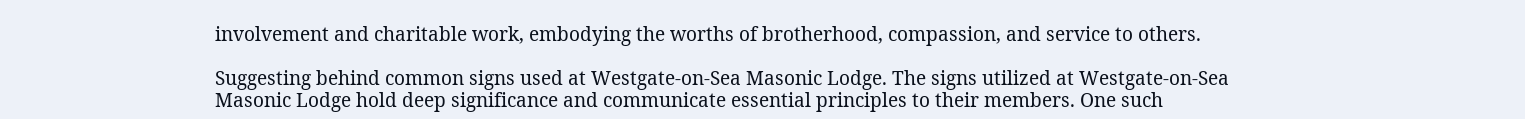involvement and charitable work, embodying the worths of brotherhood, compassion, and service to others.

Suggesting behind common signs used at Westgate-on-Sea Masonic Lodge. The signs utilized at Westgate-on-Sea Masonic Lodge hold deep significance and communicate essential principles to their members. One such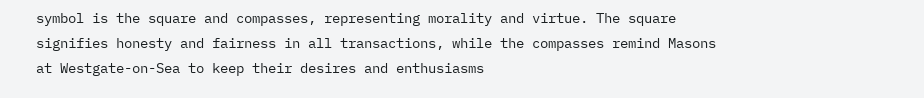symbol is the square and compasses, representing morality and virtue. The square signifies honesty and fairness in all transactions, while the compasses remind Masons at Westgate-on-Sea to keep their desires and enthusiasms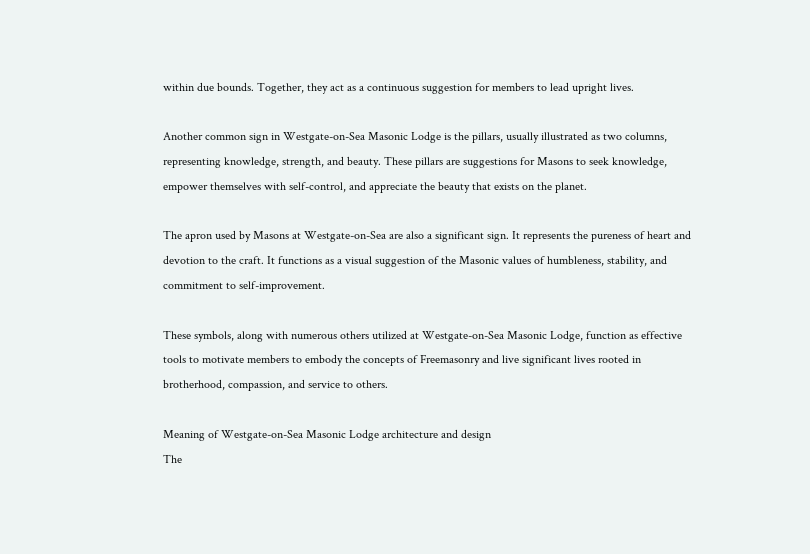within due bounds. Together, they act as a continuous suggestion for members to lead upright lives.

Another common sign in Westgate-on-Sea Masonic Lodge is the pillars, usually illustrated as two columns, representing knowledge, strength, and beauty. These pillars are suggestions for Masons to seek knowledge, empower themselves with self-control, and appreciate the beauty that exists on the planet.

The apron used by Masons at Westgate-on-Sea are also a significant sign. It represents the pureness of heart and devotion to the craft. It functions as a visual suggestion of the Masonic values of humbleness, stability, and commitment to self-improvement.

These symbols, along with numerous others utilized at Westgate-on-Sea Masonic Lodge, function as effective tools to motivate members to embody the concepts of Freemasonry and live significant lives rooted in brotherhood, compassion, and service to others.

Meaning of Westgate-on-Sea Masonic Lodge architecture and design
The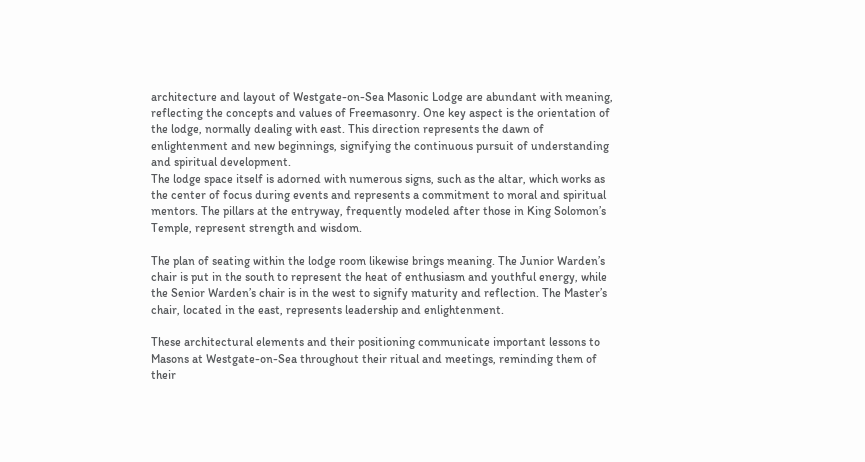architecture and layout of Westgate-on-Sea Masonic Lodge are abundant with meaning, reflecting the concepts and values of Freemasonry. One key aspect is the orientation of the lodge, normally dealing with east. This direction represents the dawn of enlightenment and new beginnings, signifying the continuous pursuit of understanding and spiritual development.
The lodge space itself is adorned with numerous signs, such as the altar, which works as the center of focus during events and represents a commitment to moral and spiritual mentors. The pillars at the entryway, frequently modeled after those in King Solomon’s Temple, represent strength and wisdom.

The plan of seating within the lodge room likewise brings meaning. The Junior Warden’s chair is put in the south to represent the heat of enthusiasm and youthful energy, while the Senior Warden’s chair is in the west to signify maturity and reflection. The Master’s chair, located in the east, represents leadership and enlightenment.

These architectural elements and their positioning communicate important lessons to Masons at Westgate-on-Sea throughout their ritual and meetings, reminding them of their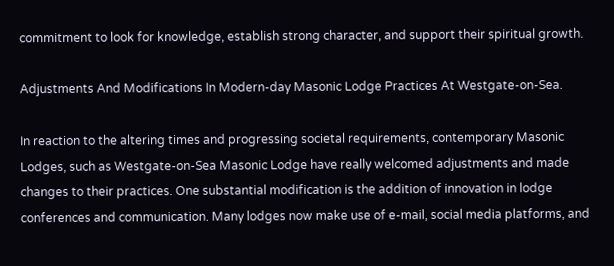commitment to look for knowledge, establish strong character, and support their spiritual growth.

Adjustments And Modifications In Modern-day Masonic Lodge Practices At Westgate-on-Sea.

In reaction to the altering times and progressing societal requirements, contemporary Masonic Lodges, such as Westgate-on-Sea Masonic Lodge have really welcomed adjustments and made changes to their practices. One substantial modification is the addition of innovation in lodge conferences and communication. Many lodges now make use of e-mail, social media platforms, and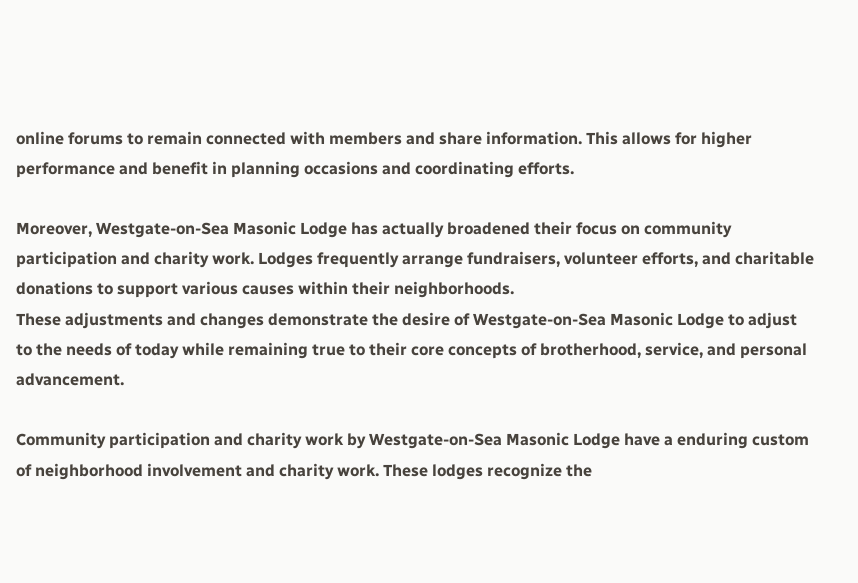online forums to remain connected with members and share information. This allows for higher performance and benefit in planning occasions and coordinating efforts.

Moreover, Westgate-on-Sea Masonic Lodge has actually broadened their focus on community participation and charity work. Lodges frequently arrange fundraisers, volunteer efforts, and charitable donations to support various causes within their neighborhoods.
These adjustments and changes demonstrate the desire of Westgate-on-Sea Masonic Lodge to adjust to the needs of today while remaining true to their core concepts of brotherhood, service, and personal advancement.

Community participation and charity work by Westgate-on-Sea Masonic Lodge have a enduring custom of neighborhood involvement and charity work. These lodges recognize the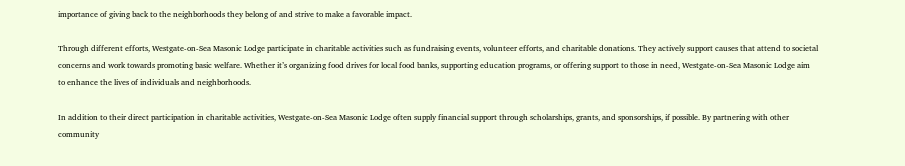importance of giving back to the neighborhoods they belong of and strive to make a favorable impact.

Through different efforts, Westgate-on-Sea Masonic Lodge participate in charitable activities such as fundraising events, volunteer efforts, and charitable donations. They actively support causes that attend to societal concerns and work towards promoting basic welfare. Whether it’s organizing food drives for local food banks, supporting education programs, or offering support to those in need, Westgate-on-Sea Masonic Lodge aim to enhance the lives of individuals and neighborhoods.

In addition to their direct participation in charitable activities, Westgate-on-Sea Masonic Lodge often supply financial support through scholarships, grants, and sponsorships, if possible. By partnering with other community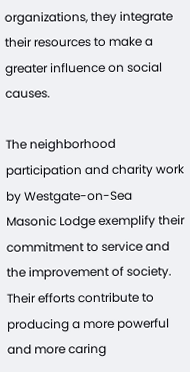organizations, they integrate their resources to make a greater influence on social causes.

The neighborhood participation and charity work by Westgate-on-Sea Masonic Lodge exemplify their commitment to service and the improvement of society. Their efforts contribute to producing a more powerful and more caring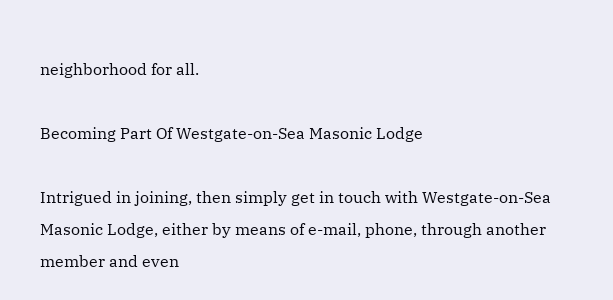neighborhood for all.

Becoming Part Of Westgate-on-Sea Masonic Lodge

Intrigued in joining, then simply get in touch with Westgate-on-Sea Masonic Lodge, either by means of e-mail, phone, through another member and even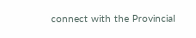connect with the Provincial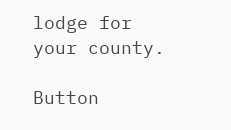lodge for your county.

Button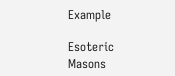Example

Esoteric Masons